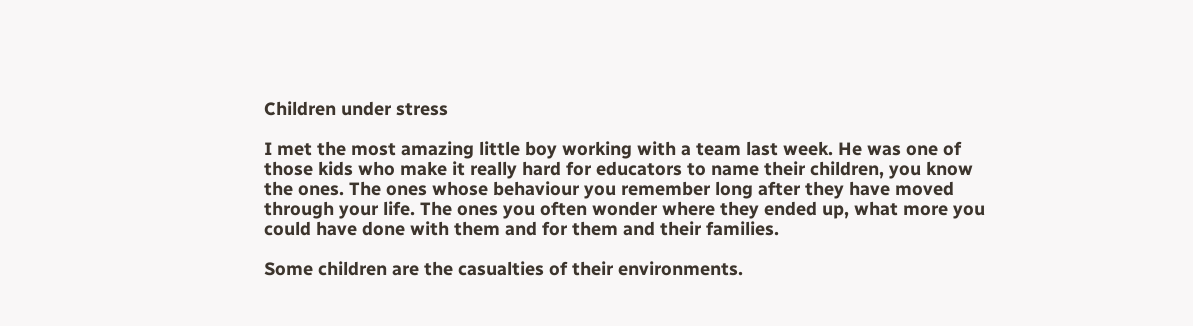Children under stress

I met the most amazing little boy working with a team last week. He was one of those kids who make it really hard for educators to name their children, you know the ones. The ones whose behaviour you remember long after they have moved through your life. The ones you often wonder where they ended up, what more you could have done with them and for them and their families.

Some children are the casualties of their environments.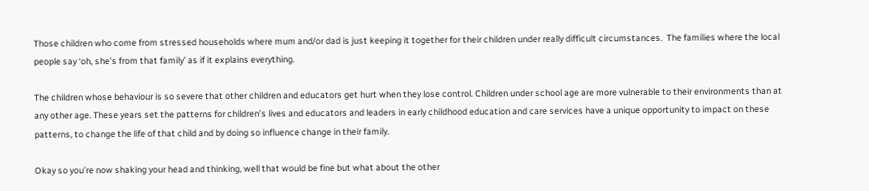Those children who come from stressed households where mum and/or dad is just keeping it together for their children under really difficult circumstances.  The families where the local people say ‘oh, she’s from that family’ as if it explains everything.

The children whose behaviour is so severe that other children and educators get hurt when they lose control. Children under school age are more vulnerable to their environments than at any other age. These years set the patterns for children’s lives and educators and leaders in early childhood education and care services have a unique opportunity to impact on these patterns, to change the life of that child and by doing so influence change in their family.

Okay so you’re now shaking your head and thinking, well that would be fine but what about the other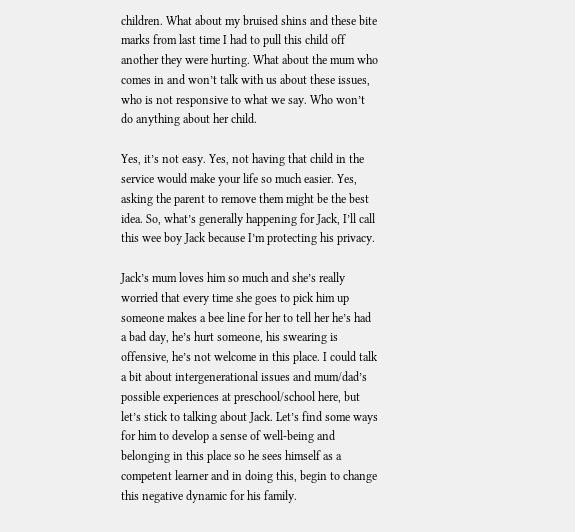children. What about my bruised shins and these bite marks from last time I had to pull this child off another they were hurting. What about the mum who comes in and won’t talk with us about these issues, who is not responsive to what we say. Who won’t do anything about her child.

Yes, it’s not easy. Yes, not having that child in the service would make your life so much easier. Yes, asking the parent to remove them might be the best idea. So, what’s generally happening for Jack, I’ll call this wee boy Jack because I’m protecting his privacy.

Jack’s mum loves him so much and she’s really worried that every time she goes to pick him up someone makes a bee line for her to tell her he’s had a bad day, he’s hurt someone, his swearing is offensive, he’s not welcome in this place. I could talk a bit about intergenerational issues and mum/dad’s possible experiences at preschool/school here, but let’s stick to talking about Jack. Let’s find some ways for him to develop a sense of well-being and belonging in this place so he sees himself as a competent learner and in doing this, begin to change this negative dynamic for his family.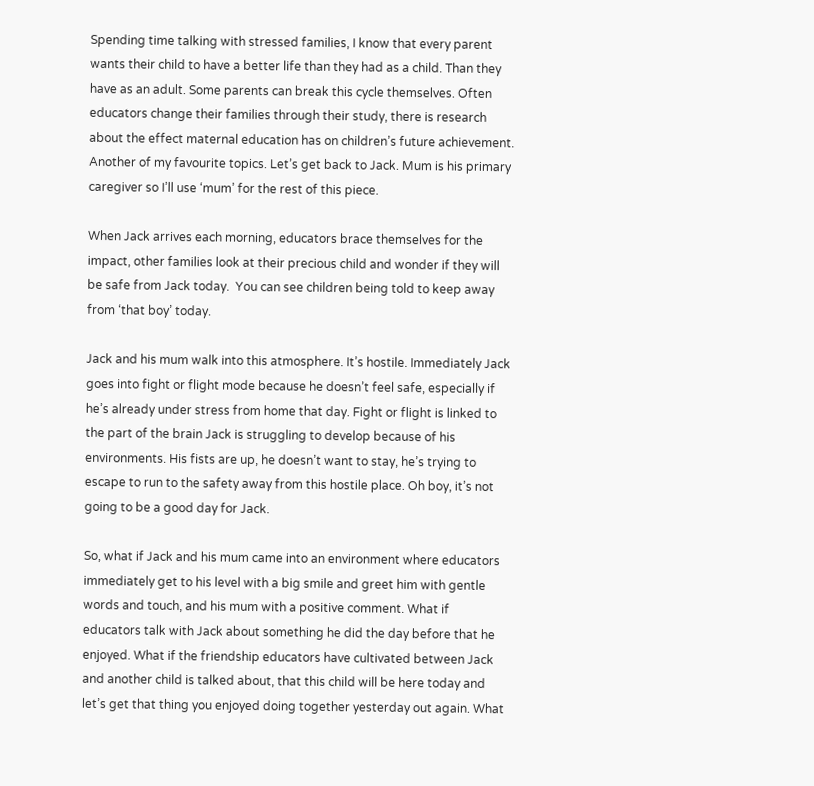Spending time talking with stressed families, I know that every parent wants their child to have a better life than they had as a child. Than they have as an adult. Some parents can break this cycle themselves. Often educators change their families through their study, there is research about the effect maternal education has on children’s future achievement. Another of my favourite topics. Let’s get back to Jack. Mum is his primary caregiver so I’ll use ‘mum’ for the rest of this piece.

When Jack arrives each morning, educators brace themselves for the impact, other families look at their precious child and wonder if they will be safe from Jack today.  You can see children being told to keep away from ‘that boy’ today.

Jack and his mum walk into this atmosphere. It’s hostile. Immediately Jack goes into fight or flight mode because he doesn’t feel safe, especially if he’s already under stress from home that day. Fight or flight is linked to the part of the brain Jack is struggling to develop because of his environments. His fists are up, he doesn’t want to stay, he’s trying to escape to run to the safety away from this hostile place. Oh boy, it’s not going to be a good day for Jack.

So, what if Jack and his mum came into an environment where educators immediately get to his level with a big smile and greet him with gentle words and touch, and his mum with a positive comment. What if educators talk with Jack about something he did the day before that he enjoyed. What if the friendship educators have cultivated between Jack and another child is talked about, that this child will be here today and let’s get that thing you enjoyed doing together yesterday out again. What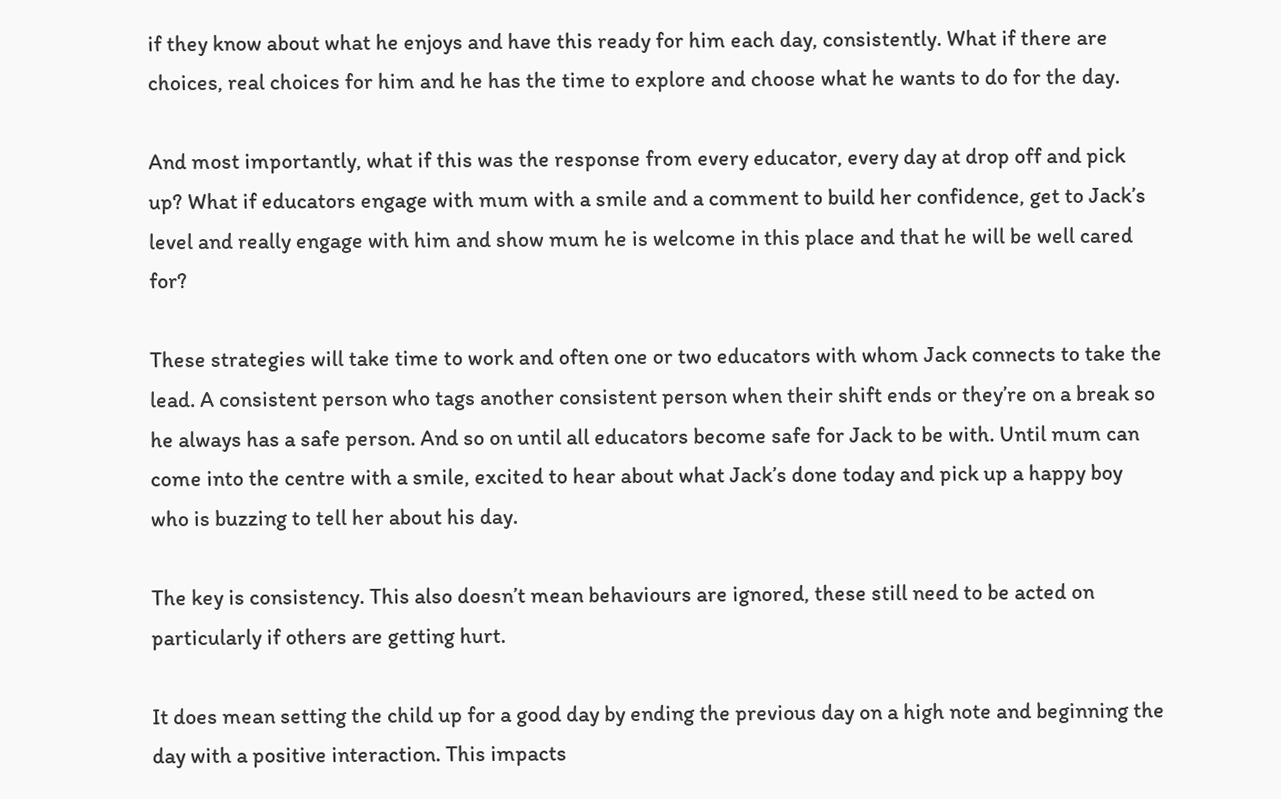if they know about what he enjoys and have this ready for him each day, consistently. What if there are choices, real choices for him and he has the time to explore and choose what he wants to do for the day.

And most importantly, what if this was the response from every educator, every day at drop off and pick up? What if educators engage with mum with a smile and a comment to build her confidence, get to Jack’s level and really engage with him and show mum he is welcome in this place and that he will be well cared for?

These strategies will take time to work and often one or two educators with whom Jack connects to take the lead. A consistent person who tags another consistent person when their shift ends or they’re on a break so he always has a safe person. And so on until all educators become safe for Jack to be with. Until mum can come into the centre with a smile, excited to hear about what Jack’s done today and pick up a happy boy who is buzzing to tell her about his day.

The key is consistency. This also doesn’t mean behaviours are ignored, these still need to be acted on particularly if others are getting hurt.

It does mean setting the child up for a good day by ending the previous day on a high note and beginning the day with a positive interaction. This impacts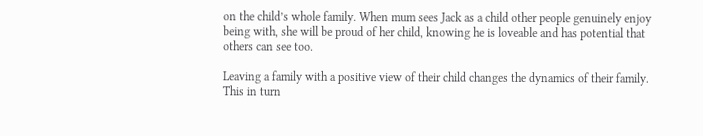on the child’s whole family. When mum sees Jack as a child other people genuinely enjoy being with, she will be proud of her child, knowing he is loveable and has potential that others can see too.

Leaving a family with a positive view of their child changes the dynamics of their family. This in turn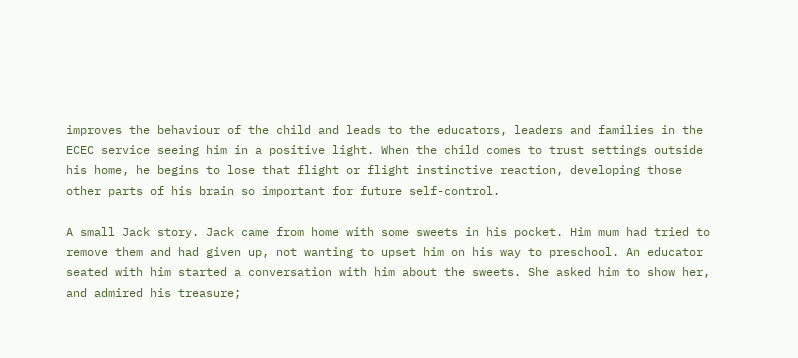improves the behaviour of the child and leads to the educators, leaders and families in the ECEC service seeing him in a positive light. When the child comes to trust settings outside his home, he begins to lose that flight or flight instinctive reaction, developing those other parts of his brain so important for future self-control.

A small Jack story. Jack came from home with some sweets in his pocket. Him mum had tried to remove them and had given up, not wanting to upset him on his way to preschool. An educator seated with him started a conversation with him about the sweets. She asked him to show her, and admired his treasure;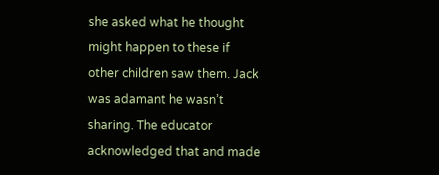she asked what he thought might happen to these if other children saw them. Jack was adamant he wasn’t sharing. The educator acknowledged that and made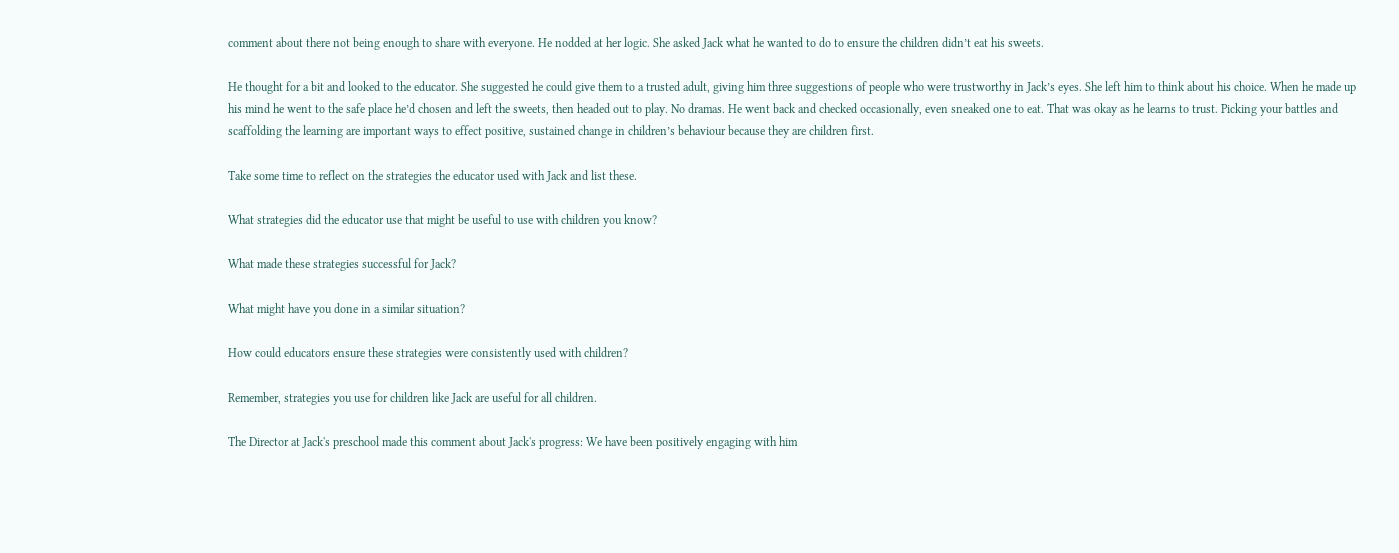comment about there not being enough to share with everyone. He nodded at her logic. She asked Jack what he wanted to do to ensure the children didn’t eat his sweets.

He thought for a bit and looked to the educator. She suggested he could give them to a trusted adult, giving him three suggestions of people who were trustworthy in Jack’s eyes. She left him to think about his choice. When he made up his mind he went to the safe place he’d chosen and left the sweets, then headed out to play. No dramas. He went back and checked occasionally, even sneaked one to eat. That was okay as he learns to trust. Picking your battles and scaffolding the learning are important ways to effect positive, sustained change in children’s behaviour because they are children first.

Take some time to reflect on the strategies the educator used with Jack and list these.

What strategies did the educator use that might be useful to use with children you know?

What made these strategies successful for Jack?

What might have you done in a similar situation?

How could educators ensure these strategies were consistently used with children?

Remember, strategies you use for children like Jack are useful for all children.

The Director at Jack's preschool made this comment about Jack's progress: We have been positively engaging with him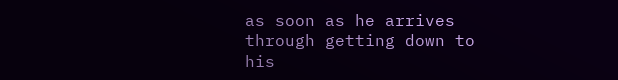as soon as he arrives through getting down to his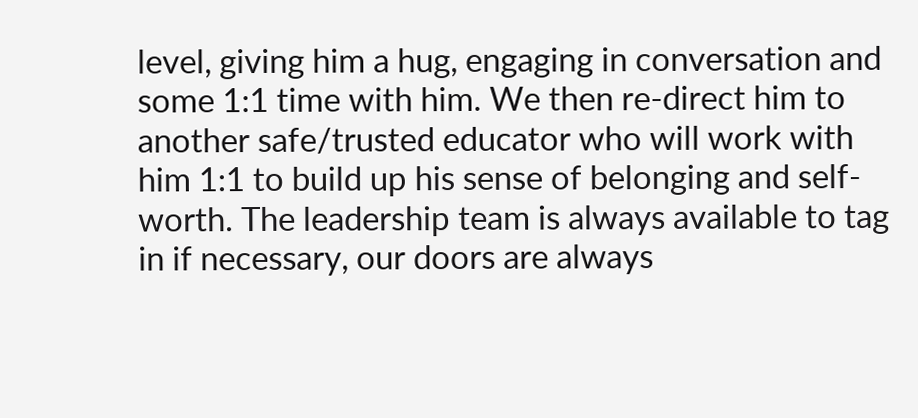level, giving him a hug, engaging in conversation and some 1:1 time with him. We then re-direct him to another safe/trusted educator who will work with him 1:1 to build up his sense of belonging and self-worth. The leadership team is always available to tag in if necessary, our doors are always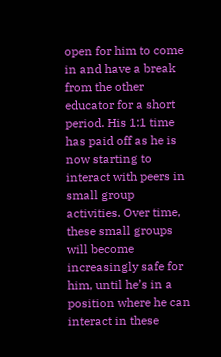open for him to come in and have a break from the other educator for a short period. His 1:1 time has paid off as he is now starting to interact with peers in small group activities. Over time, these small groups will become increasingly safe for him, until he’s in a position where he can interact in these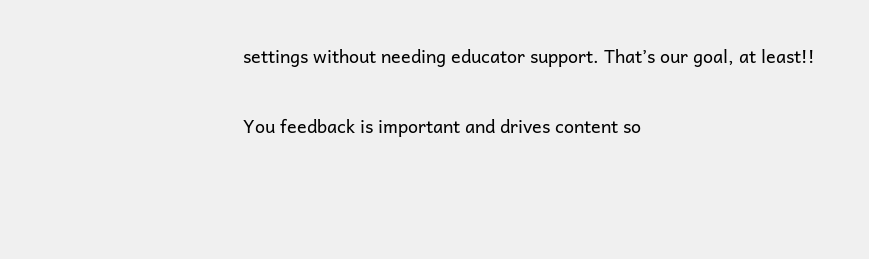settings without needing educator support. That’s our goal, at least!!

You feedback is important and drives content so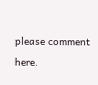please comment here.